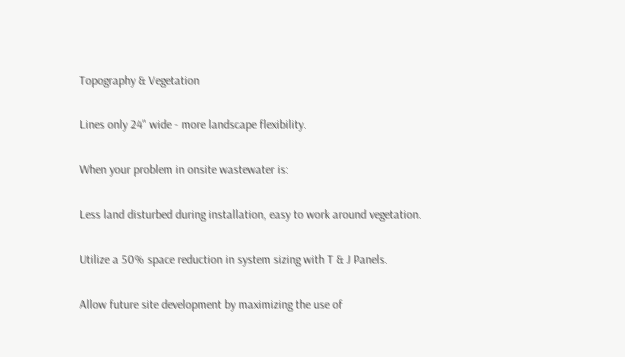Topography & Vegetation

Lines only 24" wide - more landscape flexibility.

When your problem in onsite wastewater is:

Less land disturbed during installation, easy to work around vegetation.

Utilize a 50% space reduction in system sizing with T & J Panels.

Allow future site development by maximizing the use of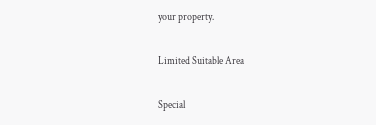your property.

Limited Suitable Area

Special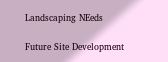Landscaping NEeds

Future Site Development